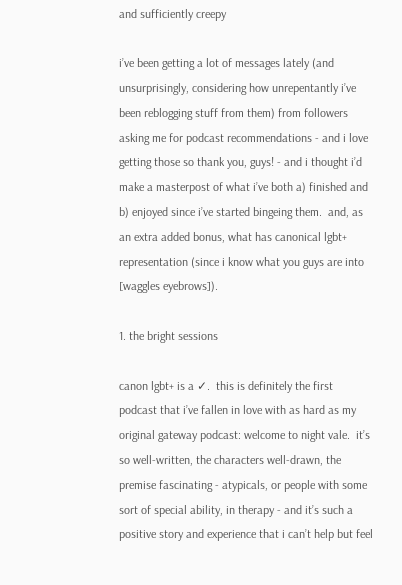and sufficiently creepy

i’ve been getting a lot of messages lately (and unsurprisingly, considering how unrepentantly i’ve been reblogging stuff from them) from followers asking me for podcast recommendations - and i love getting those so thank you, guys! - and i thought i’d make a masterpost of what i’ve both a) finished and b) enjoyed since i’ve started bingeing them.  and, as an extra added bonus, what has canonical lgbt+ representation (since i know what you guys are into [waggles eyebrows]).

1. the bright sessions

canon lgbt+ is a ✓.  this is definitely the first podcast that i’ve fallen in love with as hard as my original gateway podcast: welcome to night vale.  it’s so well-written, the characters well-drawn, the premise fascinating - atypicals, or people with some sort of special ability, in therapy - and it’s such a positive story and experience that i can’t help but feel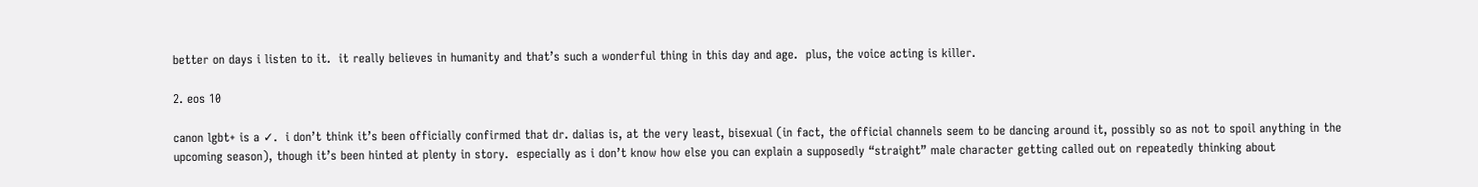better on days i listen to it.  it really believes in humanity and that’s such a wonderful thing in this day and age.  plus, the voice acting is killer.

2. eos 10

canon lgbt+ is a ✓.  i don’t think it’s been officially confirmed that dr. dalias is, at the very least, bisexual (in fact, the official channels seem to be dancing around it, possibly so as not to spoil anything in the upcoming season), though it’s been hinted at plenty in story.  especially as i don’t know how else you can explain a supposedly “straight” male character getting called out on repeatedly thinking about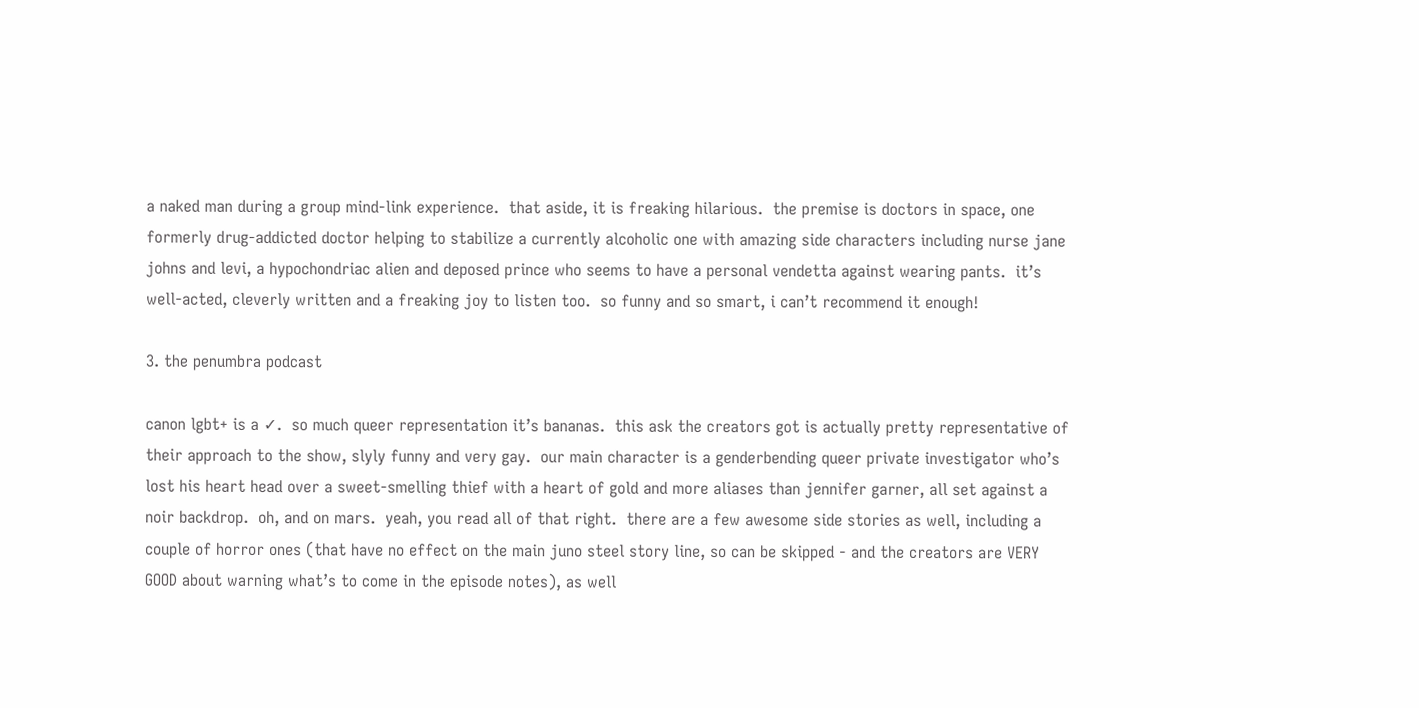a naked man during a group mind-link experience.  that aside, it is freaking hilarious.  the premise is doctors in space, one formerly drug-addicted doctor helping to stabilize a currently alcoholic one with amazing side characters including nurse jane johns and levi, a hypochondriac alien and deposed prince who seems to have a personal vendetta against wearing pants.  it’s well-acted, cleverly written and a freaking joy to listen too.  so funny and so smart, i can’t recommend it enough!

3. the penumbra podcast

canon lgbt+ is a ✓.  so much queer representation it’s bananas.  this ask the creators got is actually pretty representative of their approach to the show, slyly funny and very gay.  our main character is a genderbending queer private investigator who’s lost his heart head over a sweet-smelling thief with a heart of gold and more aliases than jennifer garner, all set against a noir backdrop.  oh, and on mars.  yeah, you read all of that right.  there are a few awesome side stories as well, including a couple of horror ones (that have no effect on the main juno steel story line, so can be skipped - and the creators are VERY GOOD about warning what’s to come in the episode notes), as well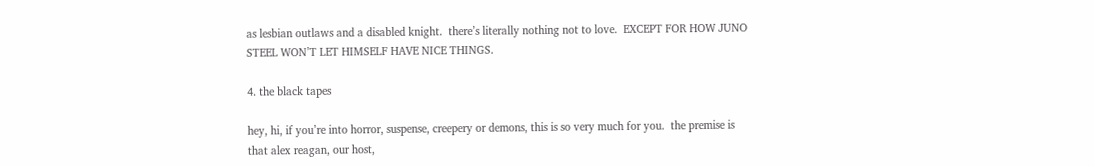as lesbian outlaws and a disabled knight.  there’s literally nothing not to love.  EXCEPT FOR HOW JUNO STEEL WON’T LET HIMSELF HAVE NICE THINGS.

4. the black tapes

hey, hi, if you’re into horror, suspense, creepery or demons, this is so very much for you.  the premise is that alex reagan, our host,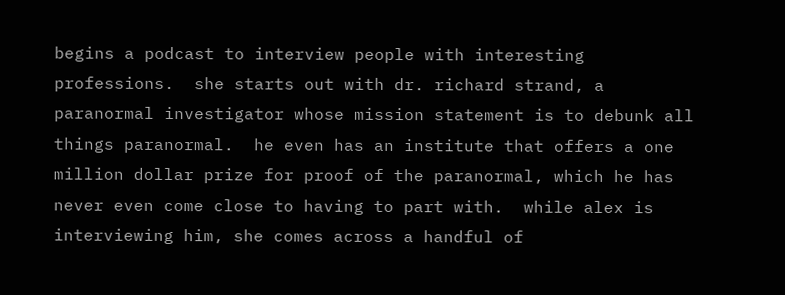begins a podcast to interview people with interesting professions.  she starts out with dr. richard strand, a paranormal investigator whose mission statement is to debunk all things paranormal.  he even has an institute that offers a one million dollar prize for proof of the paranormal, which he has never even come close to having to part with.  while alex is interviewing him, she comes across a handful of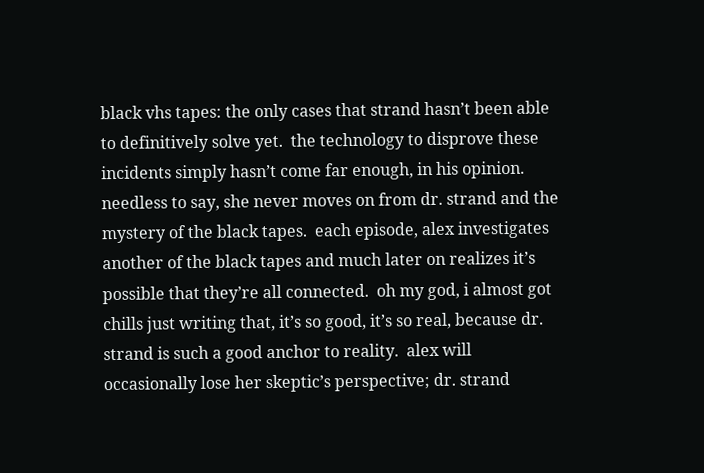black vhs tapes: the only cases that strand hasn’t been able to definitively solve yet.  the technology to disprove these incidents simply hasn’t come far enough, in his opinion.  needless to say, she never moves on from dr. strand and the mystery of the black tapes.  each episode, alex investigates another of the black tapes and much later on realizes it’s possible that they’re all connected.  oh my god, i almost got chills just writing that, it’s so good, it’s so real, because dr. strand is such a good anchor to reality.  alex will occasionally lose her skeptic’s perspective; dr. strand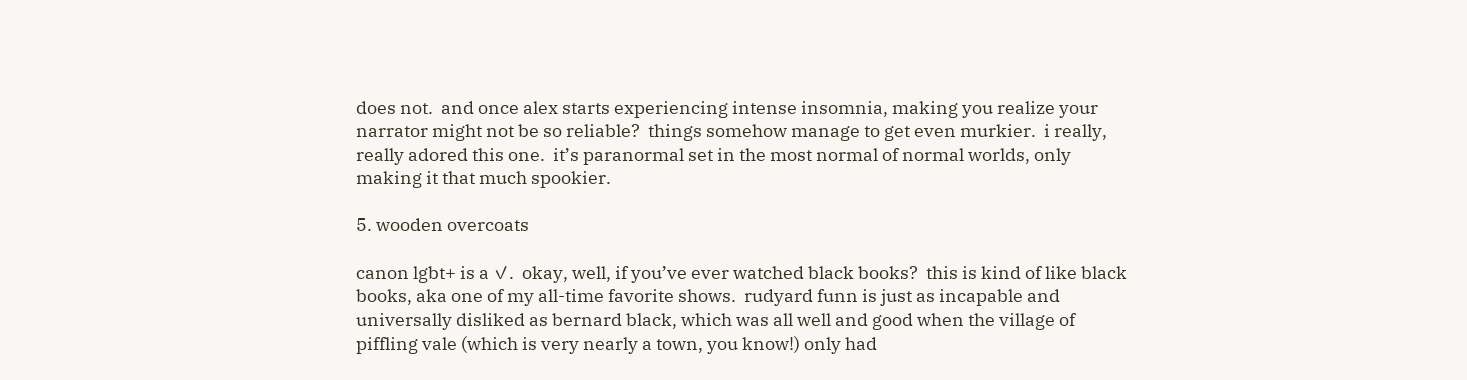does not.  and once alex starts experiencing intense insomnia, making you realize your narrator might not be so reliable?  things somehow manage to get even murkier.  i really, really adored this one.  it’s paranormal set in the most normal of normal worlds, only making it that much spookier.

5. wooden overcoats

canon lgbt+ is a ✓.  okay, well, if you’ve ever watched black books?  this is kind of like black books, aka one of my all-time favorite shows.  rudyard funn is just as incapable and universally disliked as bernard black, which was all well and good when the village of piffling vale (which is very nearly a town, you know!) only had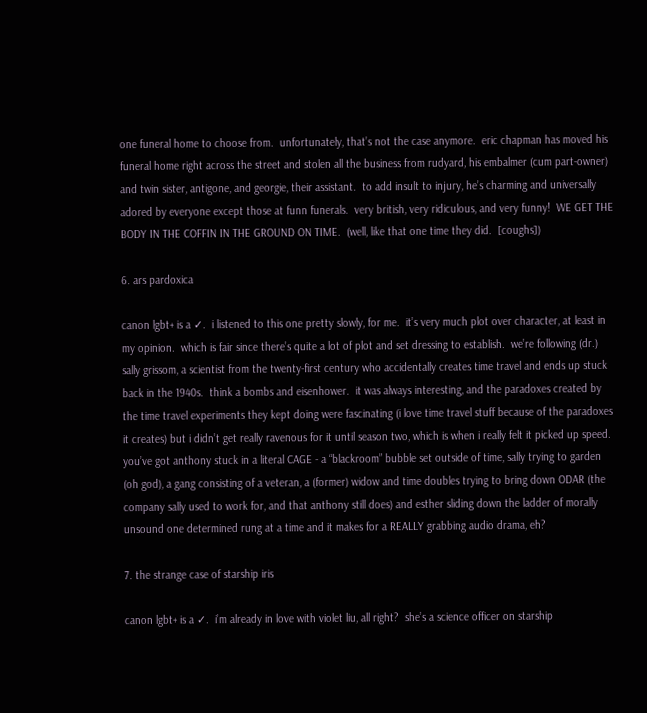one funeral home to choose from.  unfortunately, that’s not the case anymore.  eric chapman has moved his funeral home right across the street and stolen all the business from rudyard, his embalmer (cum part-owner) and twin sister, antigone, and georgie, their assistant.  to add insult to injury, he’s charming and universally adored by everyone except those at funn funerals.  very british, very ridiculous, and very funny!  WE GET THE BODY IN THE COFFIN IN THE GROUND ON TIME.  (well, like that one time they did.  [coughs])

6. ars pardoxica

canon lgbt+ is a ✓.  i listened to this one pretty slowly, for me.  it’s very much plot over character, at least in my opinion.  which is fair since there’s quite a lot of plot and set dressing to establish.  we’re following (dr.) sally grissom, a scientist from the twenty-first century who accidentally creates time travel and ends up stuck back in the 1940s.  think a bombs and eisenhower.  it was always interesting, and the paradoxes created by the time travel experiments they kept doing were fascinating (i love time travel stuff because of the paradoxes it creates) but i didn’t get really ravenous for it until season two, which is when i really felt it picked up speed.  you’ve got anthony stuck in a literal CAGE - a “blackroom” bubble set outside of time, sally trying to garden (oh god), a gang consisting of a veteran, a (former) widow and time doubles trying to bring down ODAR (the company sally used to work for, and that anthony still does) and esther sliding down the ladder of morally unsound one determined rung at a time and it makes for a REALLY grabbing audio drama, eh?

7. the strange case of starship iris

canon lgbt+ is a ✓.  i’m already in love with violet liu, all right?  she’s a science officer on starship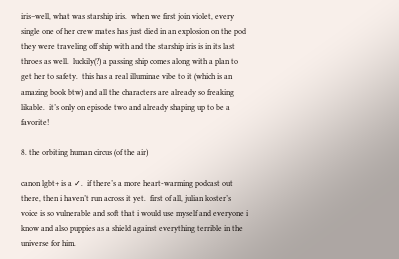iris–well, what was starship iris.  when we first join violet, every single one of her crew mates has just died in an explosion on the pod they were traveling off ship with and the starship iris is in its last throes as well.  luckily(?) a passing ship comes along with a plan to get her to safety.  this has a real illuminae vibe to it (which is an amazing book btw) and all the characters are already so freaking likable.  it’s only on episode two and already shaping up to be a favorite!

8. the orbiting human circus (of the air)

canon lgbt+ is a ✓.  if there’s a more heart-warming podcast out there, then i haven’t run across it yet.  first of all, julian koster’s voice is so vulnerable and soft that i would use myself and everyone i know and also puppies as a shield against everything terrible in the universe for him.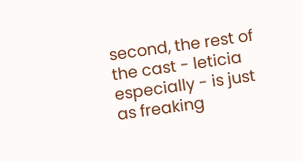second, the rest of the cast - leticia especially - is just as freaking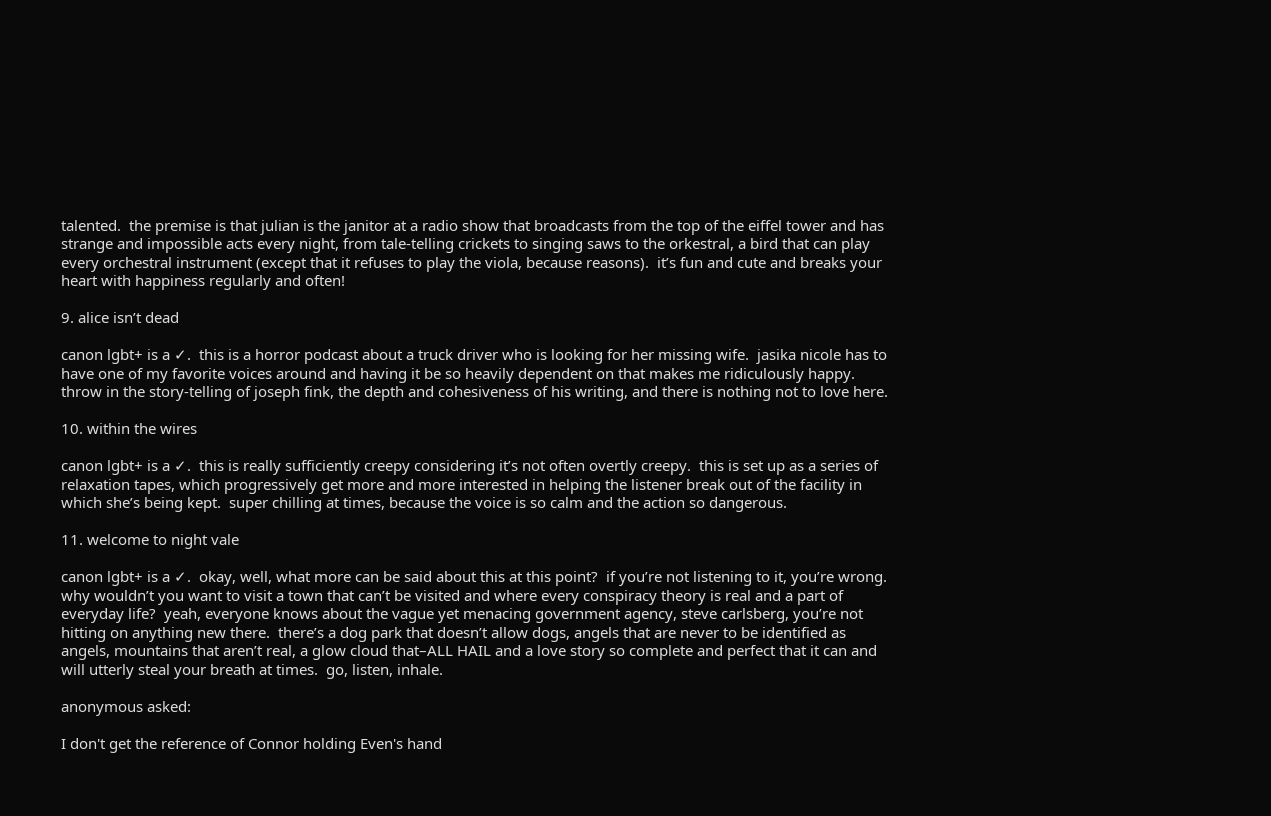talented.  the premise is that julian is the janitor at a radio show that broadcasts from the top of the eiffel tower and has strange and impossible acts every night, from tale-telling crickets to singing saws to the orkestral, a bird that can play every orchestral instrument (except that it refuses to play the viola, because reasons).  it’s fun and cute and breaks your heart with happiness regularly and often!

9. alice isn’t dead

canon lgbt+ is a ✓.  this is a horror podcast about a truck driver who is looking for her missing wife.  jasika nicole has to have one of my favorite voices around and having it be so heavily dependent on that makes me ridiculously happy.  throw in the story-telling of joseph fink, the depth and cohesiveness of his writing, and there is nothing not to love here.

10. within the wires

canon lgbt+ is a ✓.  this is really sufficiently creepy considering it’s not often overtly creepy.  this is set up as a series of relaxation tapes, which progressively get more and more interested in helping the listener break out of the facility in which she’s being kept.  super chilling at times, because the voice is so calm and the action so dangerous.

11. welcome to night vale

canon lgbt+ is a ✓.  okay, well, what more can be said about this at this point?  if you’re not listening to it, you’re wrong.  why wouldn’t you want to visit a town that can’t be visited and where every conspiracy theory is real and a part of everyday life?  yeah, everyone knows about the vague yet menacing government agency, steve carlsberg, you’re not hitting on anything new there.  there’s a dog park that doesn’t allow dogs, angels that are never to be identified as angels, mountains that aren’t real, a glow cloud that–ALL HAIL and a love story so complete and perfect that it can and will utterly steal your breath at times.  go, listen, inhale.

anonymous asked:

I don't get the reference of Connor holding Even's hand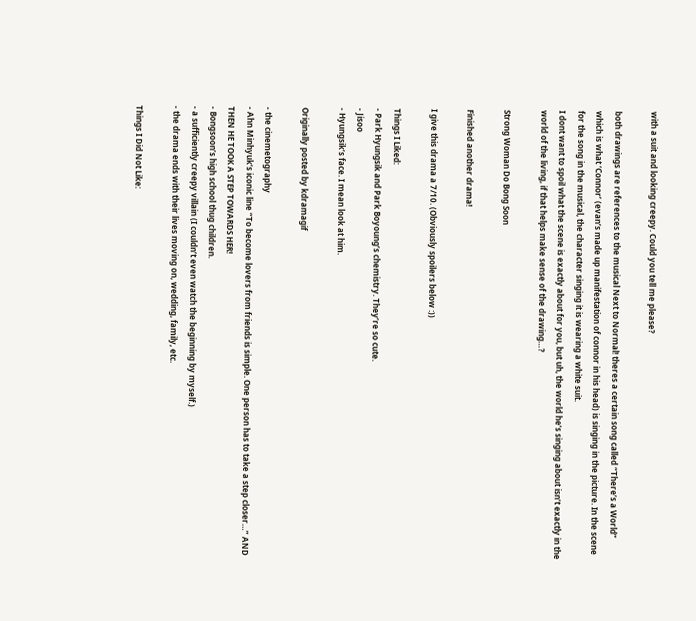with a suit and looking creepy. Could you tell me please?

both drawings are references to the musical Next to Normal! theres a certain song called “There’s a World” which is what ‘Connor’ (evan’s made up manifestation of connor in his head) is singing in the picture. In the scene for the song in the musical, the character singing it is wearing a white suit.
I dont want to spoil what the scene is exactly about for you, but uh, the world he’s singing about isn’t exactly in the world of the living, if that helps make sense of the drawing…?

Strong Woman Do Bong Soon

Finished another drama!

I give this drama a 7/10. (Obviously spoilers below :))

Things I Liked:
- Park Hyungsik and Park Boyoung’s chemistry. They’re so cute.
- Jisoo
- Hyungsik’s face. I mean look at him.

Originally posted by kdramagif

- the cinemetography
- Ahn Minhyuk’s iconic line “To become lovers from friends is simple. One person has to take a step closer…” AND THEN HE TOOK A STEP TOWARDS HER!
- Bongsoon’s high school thug children.
- a sufficiently creepy villain (I couldn’t even watch the beginning by myself.)
- the drama ends with their lives moving on, wedding, family, etc.

Things I Did Not Like: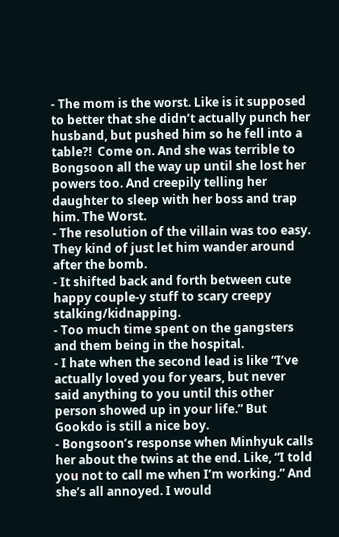- The mom is the worst. Like is it supposed to better that she didn’t actually punch her husband, but pushed him so he fell into a table?!  Come on. And she was terrible to Bongsoon all the way up until she lost her powers too. And creepily telling her daughter to sleep with her boss and trap him. The Worst.
- The resolution of the villain was too easy. They kind of just let him wander around after the bomb.
- It shifted back and forth between cute happy couple-y stuff to scary creepy stalking/kidnapping.
- Too much time spent on the gangsters and them being in the hospital.
- I hate when the second lead is like “I’ve actually loved you for years, but never  said anything to you until this other person showed up in your life.” But Gookdo is still a nice boy.
- Bongsoon’s response when Minhyuk calls her about the twins at the end. Like, “I told you not to call me when I’m working.” And she’s all annoyed. I would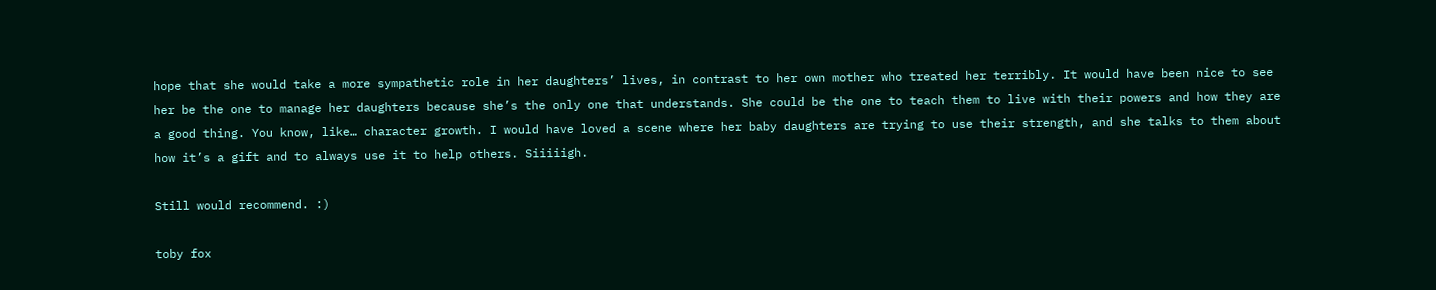hope that she would take a more sympathetic role in her daughters’ lives, in contrast to her own mother who treated her terribly. It would have been nice to see her be the one to manage her daughters because she’s the only one that understands. She could be the one to teach them to live with their powers and how they are a good thing. You know, like… character growth. I would have loved a scene where her baby daughters are trying to use their strength, and she talks to them about how it’s a gift and to always use it to help others. Siiiiigh.

Still would recommend. :)

toby fox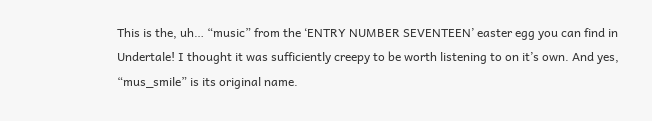This is the, uh… “music” from the ‘ENTRY NUMBER SEVENTEEN’ easter egg you can find in Undertale! I thought it was sufficiently creepy to be worth listening to on it’s own. And yes, “mus_smile” is its original name.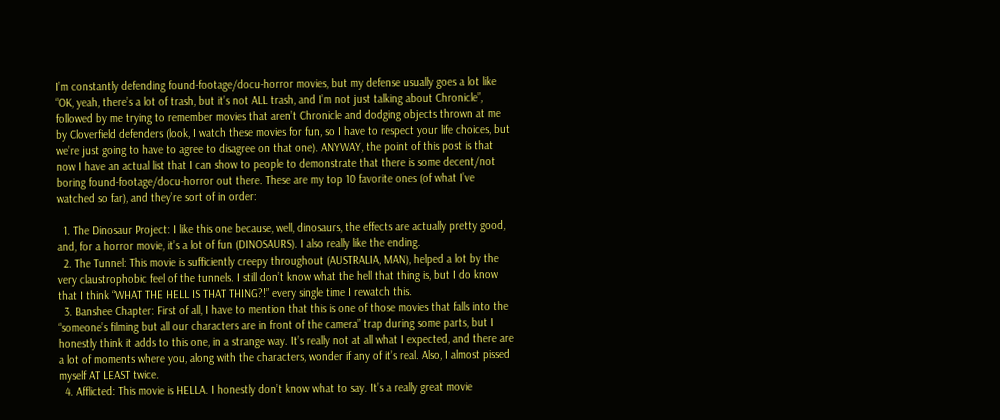I’m constantly defending found-footage/docu-horror movies, but my defense usually goes a lot like “OK, yeah, there’s a lot of trash, but it’s not ALL trash, and I’m not just talking about Chronicle”, followed by me trying to remember movies that aren’t Chronicle and dodging objects thrown at me by Cloverfield defenders (look, I watch these movies for fun, so I have to respect your life choices, but we’re just going to have to agree to disagree on that one). ANYWAY, the point of this post is that now I have an actual list that I can show to people to demonstrate that there is some decent/not boring found-footage/docu-horror out there. These are my top 10 favorite ones (of what I’ve watched so far), and they’re sort of in order:

  1. The Dinosaur Project: I like this one because, well, dinosaurs, the effects are actually pretty good, and, for a horror movie, it’s a lot of fun (DINOSAURS). I also really like the ending.
  2. The Tunnel: This movie is sufficiently creepy throughout (AUSTRALIA, MAN), helped a lot by the very claustrophobic feel of the tunnels. I still don’t know what the hell that thing is, but I do know that I think “WHAT THE HELL IS THAT THING?!” every single time I rewatch this.
  3. Banshee Chapter: First of all, I have to mention that this is one of those movies that falls into the “someone’s filming but all our characters are in front of the camera” trap during some parts, but I honestly think it adds to this one, in a strange way. It’s really not at all what I expected, and there are a lot of moments where you, along with the characters, wonder if any of it’s real. Also, I almost pissed myself AT LEAST twice.
  4. Afflicted: This movie is HELLA. I honestly don’t know what to say. It’s a really great movie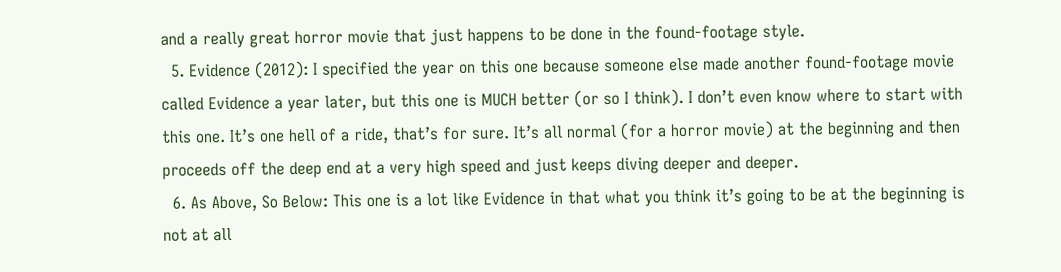and a really great horror movie that just happens to be done in the found-footage style.
  5. Evidence (2012): I specified the year on this one because someone else made another found-footage movie called Evidence a year later, but this one is MUCH better (or so I think). I don’t even know where to start with this one. It’s one hell of a ride, that’s for sure. It’s all normal (for a horror movie) at the beginning and then proceeds off the deep end at a very high speed and just keeps diving deeper and deeper.
  6. As Above, So Below: This one is a lot like Evidence in that what you think it’s going to be at the beginning is not at all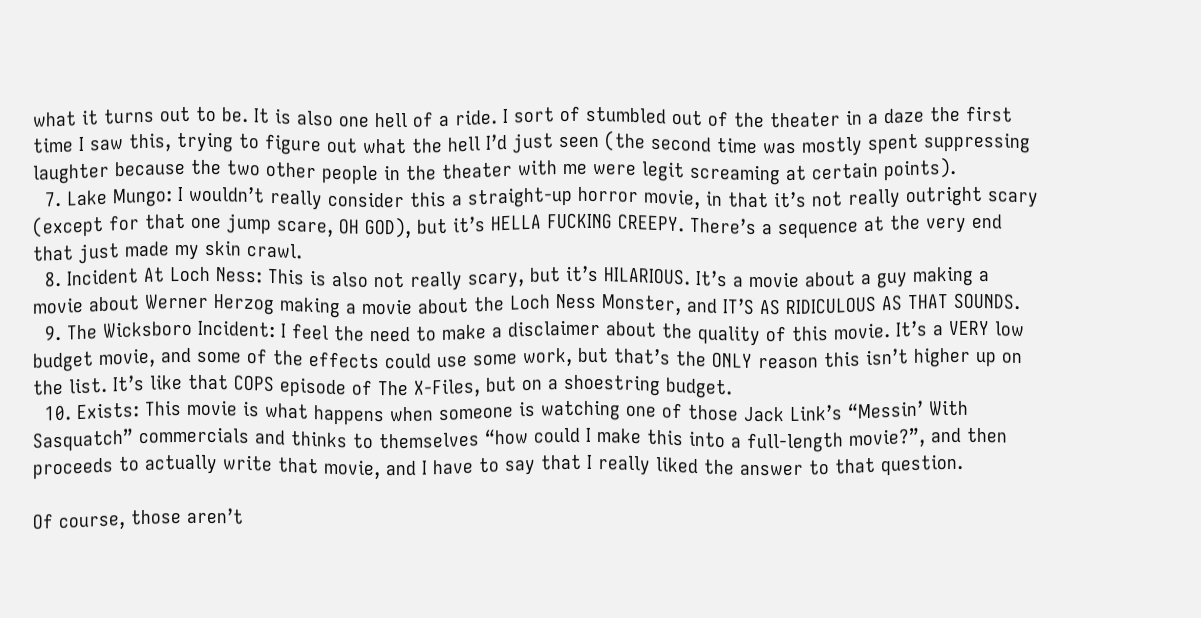what it turns out to be. It is also one hell of a ride. I sort of stumbled out of the theater in a daze the first time I saw this, trying to figure out what the hell I’d just seen (the second time was mostly spent suppressing laughter because the two other people in the theater with me were legit screaming at certain points).
  7. Lake Mungo: I wouldn’t really consider this a straight-up horror movie, in that it’s not really outright scary (except for that one jump scare, OH GOD), but it’s HELLA FUCKING CREEPY. There’s a sequence at the very end that just made my skin crawl.
  8. Incident At Loch Ness: This is also not really scary, but it’s HILARIOUS. It’s a movie about a guy making a movie about Werner Herzog making a movie about the Loch Ness Monster, and IT’S AS RIDICULOUS AS THAT SOUNDS.
  9. The Wicksboro Incident: I feel the need to make a disclaimer about the quality of this movie. It’s a VERY low budget movie, and some of the effects could use some work, but that’s the ONLY reason this isn’t higher up on the list. It’s like that COPS episode of The X-Files, but on a shoestring budget.
  10. Exists: This movie is what happens when someone is watching one of those Jack Link’s “Messin’ With Sasquatch” commercials and thinks to themselves “how could I make this into a full-length movie?”, and then proceeds to actually write that movie, and I have to say that I really liked the answer to that question.

Of course, those aren’t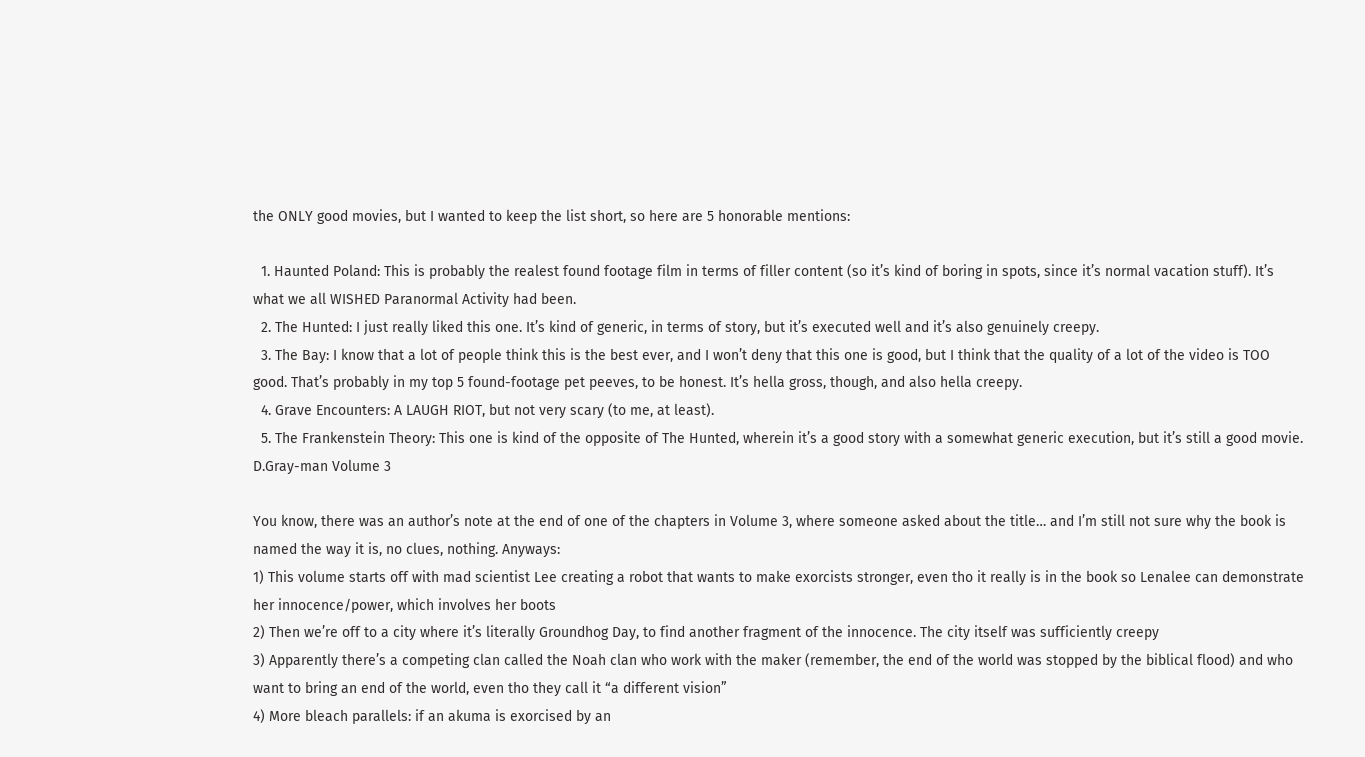the ONLY good movies, but I wanted to keep the list short, so here are 5 honorable mentions:

  1. Haunted Poland: This is probably the realest found footage film in terms of filler content (so it’s kind of boring in spots, since it’s normal vacation stuff). It’s what we all WISHED Paranormal Activity had been.
  2. The Hunted: I just really liked this one. It’s kind of generic, in terms of story, but it’s executed well and it’s also genuinely creepy.
  3. The Bay: I know that a lot of people think this is the best ever, and I won’t deny that this one is good, but I think that the quality of a lot of the video is TOO good. That’s probably in my top 5 found-footage pet peeves, to be honest. It’s hella gross, though, and also hella creepy.
  4. Grave Encounters: A LAUGH RIOT, but not very scary (to me, at least).
  5. The Frankenstein Theory: This one is kind of the opposite of The Hunted, wherein it’s a good story with a somewhat generic execution, but it’s still a good movie.
D.Gray-man Volume 3

You know, there was an author’s note at the end of one of the chapters in Volume 3, where someone asked about the title… and I’m still not sure why the book is named the way it is, no clues, nothing. Anyways:
1) This volume starts off with mad scientist Lee creating a robot that wants to make exorcists stronger, even tho it really is in the book so Lenalee can demonstrate her innocence/power, which involves her boots
2) Then we’re off to a city where it’s literally Groundhog Day, to find another fragment of the innocence. The city itself was sufficiently creepy
3) Apparently there’s a competing clan called the Noah clan who work with the maker (remember, the end of the world was stopped by the biblical flood) and who want to bring an end of the world, even tho they call it “a different vision”
4) More bleach parallels: if an akuma is exorcised by an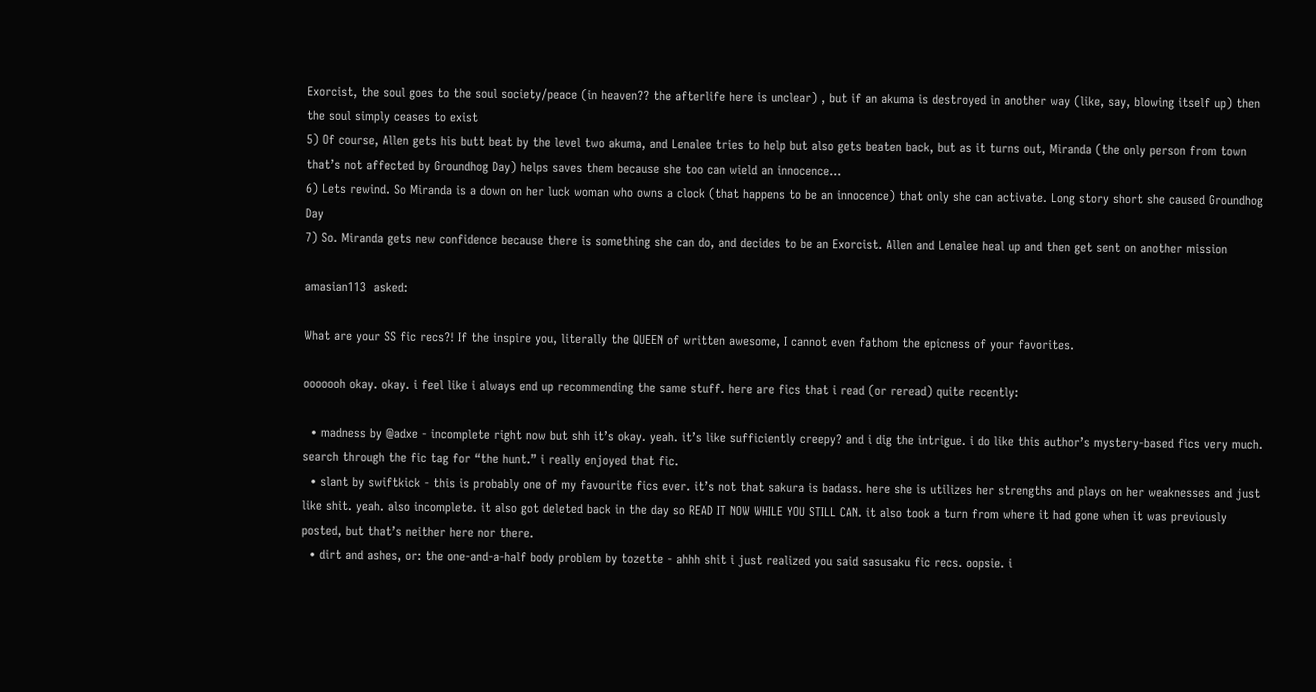Exorcist, the soul goes to the soul society/peace (in heaven?? the afterlife here is unclear) , but if an akuma is destroyed in another way (like, say, blowing itself up) then the soul simply ceases to exist
5) Of course, Allen gets his butt beat by the level two akuma, and Lenalee tries to help but also gets beaten back, but as it turns out, Miranda (the only person from town that’s not affected by Groundhog Day) helps saves them because she too can wield an innocence…
6) Lets rewind. So Miranda is a down on her luck woman who owns a clock (that happens to be an innocence) that only she can activate. Long story short she caused Groundhog Day
7) So. Miranda gets new confidence because there is something she can do, and decides to be an Exorcist. Allen and Lenalee heal up and then get sent on another mission

amasian113  asked:

What are your SS fic recs?! If the inspire you, literally the QUEEN of written awesome, I cannot even fathom the epicness of your favorites.

ooooooh okay. okay. i feel like i always end up recommending the same stuff. here are fics that i read (or reread) quite recently:

  • madness by @adxe - incomplete right now but shh it’s okay. yeah. it’s like sufficiently creepy? and i dig the intrigue. i do like this author’s mystery-based fics very much. search through the fic tag for “the hunt.” i really enjoyed that fic.
  • slant by swiftkick - this is probably one of my favourite fics ever. it’s not that sakura is badass. here she is utilizes her strengths and plays on her weaknesses and just like shit. yeah. also incomplete. it also got deleted back in the day so READ IT NOW WHILE YOU STILL CAN. it also took a turn from where it had gone when it was previously posted, but that’s neither here nor there.
  • dirt and ashes, or: the one-and-a-half body problem by tozette - ahhh shit i just realized you said sasusaku fic recs. oopsie. i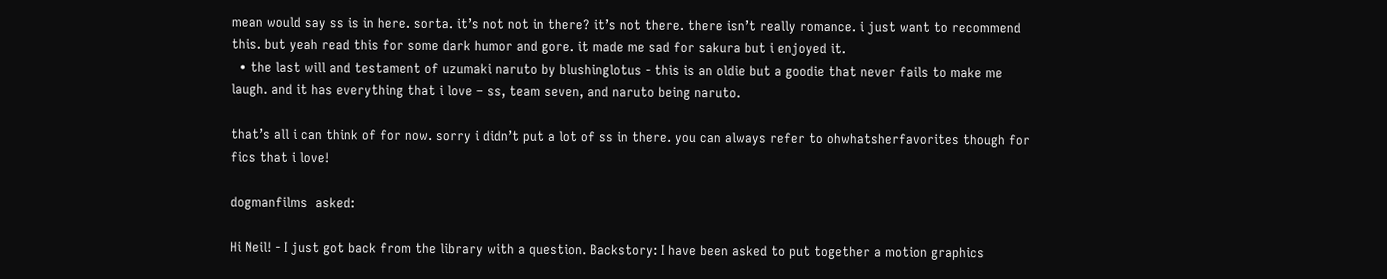mean would say ss is in here. sorta. it’s not not in there? it’s not there. there isn’t really romance. i just want to recommend this. but yeah read this for some dark humor and gore. it made me sad for sakura but i enjoyed it.
  • the last will and testament of uzumaki naruto by blushinglotus - this is an oldie but a goodie that never fails to make me laugh. and it has everything that i love – ss, team seven, and naruto being naruto.

that’s all i can think of for now. sorry i didn’t put a lot of ss in there. you can always refer to ohwhatsherfavorites though for fics that i love!

dogmanfilms  asked:

Hi Neil! - I just got back from the library with a question. Backstory: I have been asked to put together a motion graphics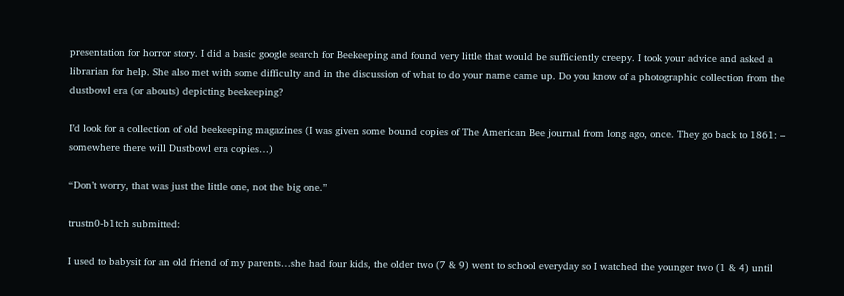presentation for horror story. I did a basic google search for Beekeeping and found very little that would be sufficiently creepy. I took your advice and asked a librarian for help. She also met with some difficulty and in the discussion of what to do your name came up. Do you know of a photographic collection from the dustbowl era (or abouts) depicting beekeeping?

I’d look for a collection of old beekeeping magazines (I was given some bound copies of The American Bee journal from long ago, once. They go back to 1861: – somewhere there will Dustbowl era copies…)

“Don’t worry, that was just the little one, not the big one.”

trustn0-b1tch submitted:

I used to babysit for an old friend of my parents…she had four kids, the older two (7 & 9) went to school everyday so I watched the younger two (1 & 4) until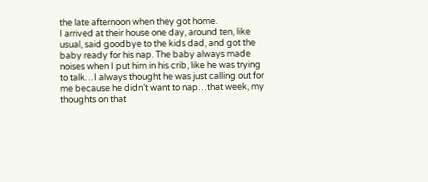the late afternoon when they got home.
I arrived at their house one day, around ten, like usual, said goodbye to the kids dad, and got the baby ready for his nap. The baby always made noises when I put him in his crib, like he was trying to talk…I always thought he was just calling out for me because he didn’t want to nap…that week, my thoughts on that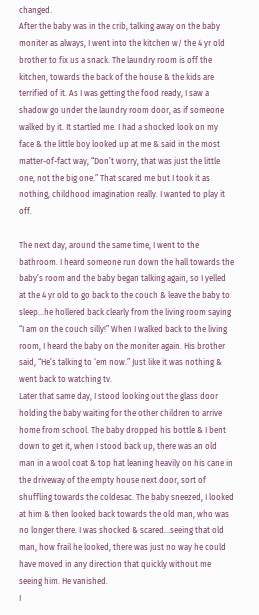changed.
After the baby was in the crib, talking away on the baby moniter as always, I went into the kitchen w/ the 4 yr old brother to fix us a snack. The laundry room is off the kitchen, towards the back of the house & the kids are terrified of it. As I was getting the food ready, I saw a shadow go under the laundry room door, as if someone walked by it. It startled me. I had a shocked look on my face & the little boy looked up at me & said in the most matter-of-fact way, “Don’t worry, that was just the little one, not the big one.” That scared me but I took it as nothing, childhood imagination really. I wanted to play it off.

The next day, around the same time, I went to the bathroom. I heard someone run down the hall towards the baby’s room and the baby began talking again, so I yelled at the 4 yr old to go back to the couch & leave the baby to sleep…he hollered back clearly from the living room saying “I am on the couch silly!” When I walked back to the living room, I heard the baby on the moniter again. His brother said, “He’s talking to ‘em now.” Just like it was nothing & went back to watching tv.
Later that same day, I stood looking out the glass door holding the baby waiting for the other children to arrive home from school. The baby dropped his bottle & I bent down to get it, when I stood back up, there was an old man in a wool coat & top hat leaning heavily on his cane in the driveway of the empty house next door, sort of shuffling towards the coldesac. The baby sneezed, I looked at him & then looked back towards the old man, who was no longer there. I was shocked & scared…seeing that old man, how frail he looked, there was just no way he could have moved in any direction that quickly without me seeing him. He vanished.
I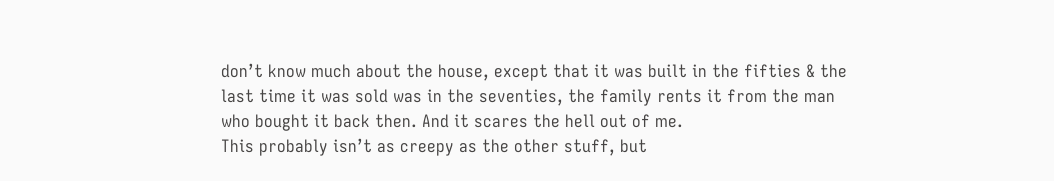don’t know much about the house, except that it was built in the fifties & the last time it was sold was in the seventies, the family rents it from the man who bought it back then. And it scares the hell out of me.
This probably isn’t as creepy as the other stuff, but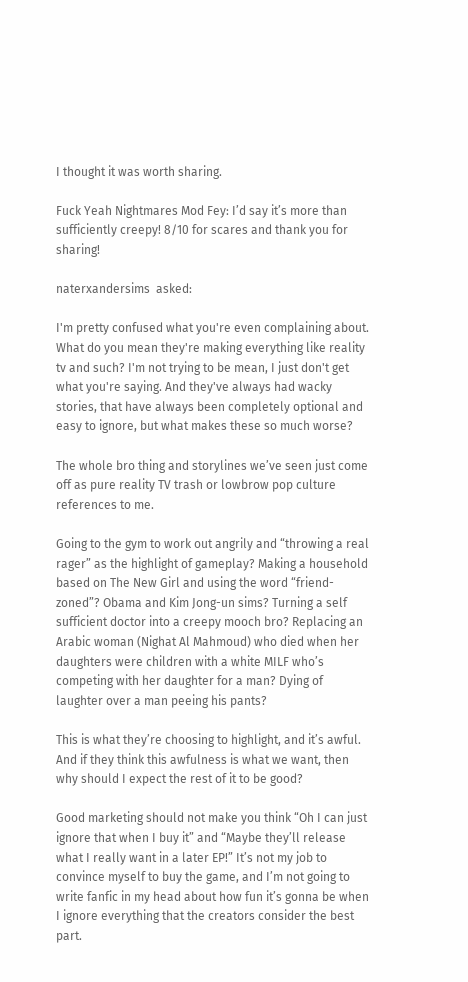I thought it was worth sharing.

Fuck Yeah Nightmares Mod Fey: I’d say it’s more than sufficiently creepy! 8/10 for scares and thank you for sharing!

naterxandersims  asked:

I'm pretty confused what you're even complaining about. What do you mean they're making everything like reality tv and such? I'm not trying to be mean, I just don't get what you're saying. And they've always had wacky stories, that have always been completely optional and easy to ignore, but what makes these so much worse?

The whole bro thing and storylines we’ve seen just come off as pure reality TV trash or lowbrow pop culture references to me.

Going to the gym to work out angrily and “throwing a real rager” as the highlight of gameplay? Making a household based on The New Girl and using the word “friend-zoned”? Obama and Kim Jong-un sims? Turning a self sufficient doctor into a creepy mooch bro? Replacing an Arabic woman (Nighat Al Mahmoud) who died when her daughters were children with a white MILF who’s competing with her daughter for a man? Dying of laughter over a man peeing his pants?

This is what they’re choosing to highlight, and it’s awful. And if they think this awfulness is what we want, then why should I expect the rest of it to be good?

Good marketing should not make you think “Oh I can just ignore that when I buy it” and “Maybe they’ll release what I really want in a later EP!” It’s not my job to convince myself to buy the game, and I’m not going to write fanfic in my head about how fun it’s gonna be when I ignore everything that the creators consider the best part.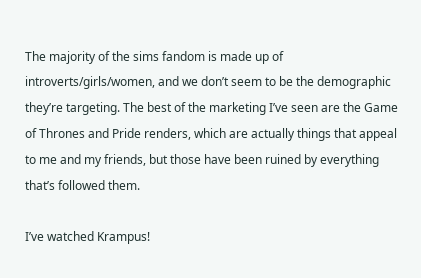The majority of the sims fandom is made up of introverts/girls/women, and we don’t seem to be the demographic they’re targeting. The best of the marketing I’ve seen are the Game of Thrones and Pride renders, which are actually things that appeal to me and my friends, but those have been ruined by everything that’s followed them.

I’ve watched Krampus!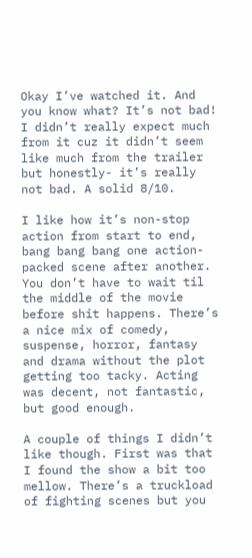Okay I’ve watched it. And you know what? It’s not bad! I didn’t really expect much from it cuz it didn’t seem like much from the trailer but honestly- it’s really not bad. A solid 8/10.

I like how it’s non-stop action from start to end, bang bang bang one action-packed scene after another. You don’t have to wait til the middle of the movie before shit happens. There’s a nice mix of comedy, suspense, horror, fantasy and drama without the plot getting too tacky. Acting was decent, not fantastic, but good enough.

A couple of things I didn’t like though. First was that I found the show a bit too mellow. There’s a truckload of fighting scenes but you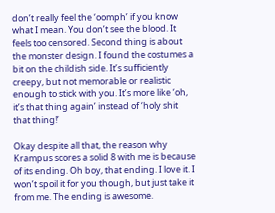don’t really feel the ‘oomph’ if you know what I mean. You don’t see the blood. It feels too censored. Second thing is about the monster design. I found the costumes a bit on the childish side. It’s sufficiently creepy, but not memorable or realistic enough to stick with you. It’s more like ‘oh, it’s that thing again’ instead of ‘holy shit that thing!’

Okay despite all that, the reason why Krampus scores a solid 8 with me is because of its ending. Oh boy, that ending. I love it. I won’t spoil it for you though, but just take it from me. The ending is awesome.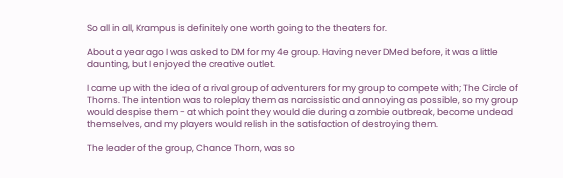So all in all, Krampus is definitely one worth going to the theaters for.

About a year ago I was asked to DM for my 4e group. Having never DMed before, it was a little daunting, but I enjoyed the creative outlet.

I came up with the idea of a rival group of adventurers for my group to compete with; The Circle of Thorns. The intention was to roleplay them as narcissistic and annoying as possible, so my group would despise them - at which point they would die during a zombie outbreak, become undead themselves, and my players would relish in the satisfaction of destroying them.

The leader of the group, Chance Thorn, was so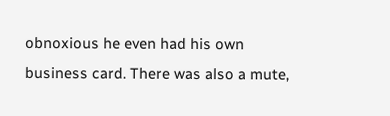obnoxious he even had his own business card. There was also a mute,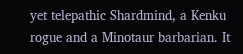yet telepathic Shardmind, a Kenku rogue and a Minotaur barbarian. It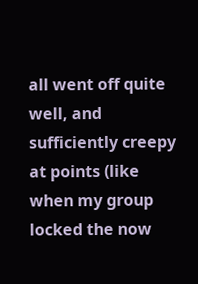all went off quite well, and sufficiently creepy at points (like when my group locked the now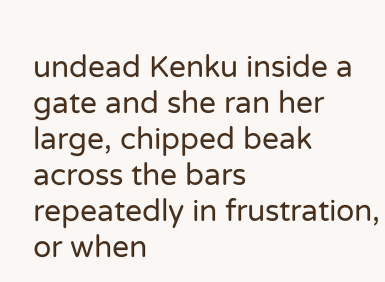undead Kenku inside a gate and she ran her large, chipped beak across the bars repeatedly in frustration, or when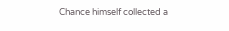Chance himself collected a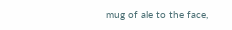mug of ale to the face,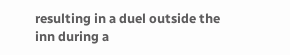resulting in a duel outside the inn during a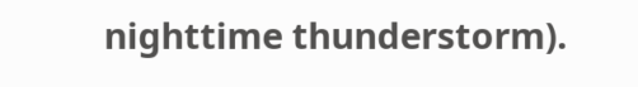nighttime thunderstorm).